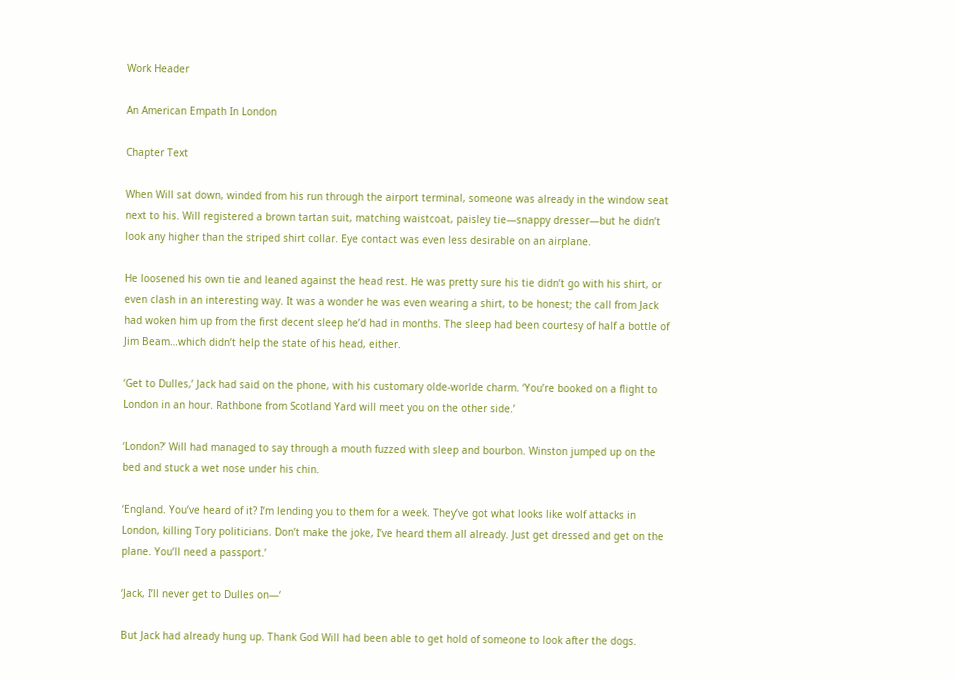Work Header

An American Empath In London

Chapter Text

When Will sat down, winded from his run through the airport terminal, someone was already in the window seat next to his. Will registered a brown tartan suit, matching waistcoat, paisley tie—snappy dresser—but he didn’t look any higher than the striped shirt collar. Eye contact was even less desirable on an airplane.

He loosened his own tie and leaned against the head rest. He was pretty sure his tie didn’t go with his shirt, or even clash in an interesting way. It was a wonder he was even wearing a shirt, to be honest; the call from Jack had woken him up from the first decent sleep he’d had in months. The sleep had been courtesy of half a bottle of Jim Beam…which didn’t help the state of his head, either.

‘Get to Dulles,’ Jack had said on the phone, with his customary olde-worlde charm. ‘You’re booked on a flight to London in an hour. Rathbone from Scotland Yard will meet you on the other side.’

‘London?’ Will had managed to say through a mouth fuzzed with sleep and bourbon. Winston jumped up on the bed and stuck a wet nose under his chin.

‘England. You’ve heard of it? I’m lending you to them for a week. They’ve got what looks like wolf attacks in London, killing Tory politicians. Don’t make the joke, I’ve heard them all already. Just get dressed and get on the plane. You’ll need a passport.’

‘Jack, I’ll never get to Dulles on—‘

But Jack had already hung up. Thank God Will had been able to get hold of someone to look after the dogs.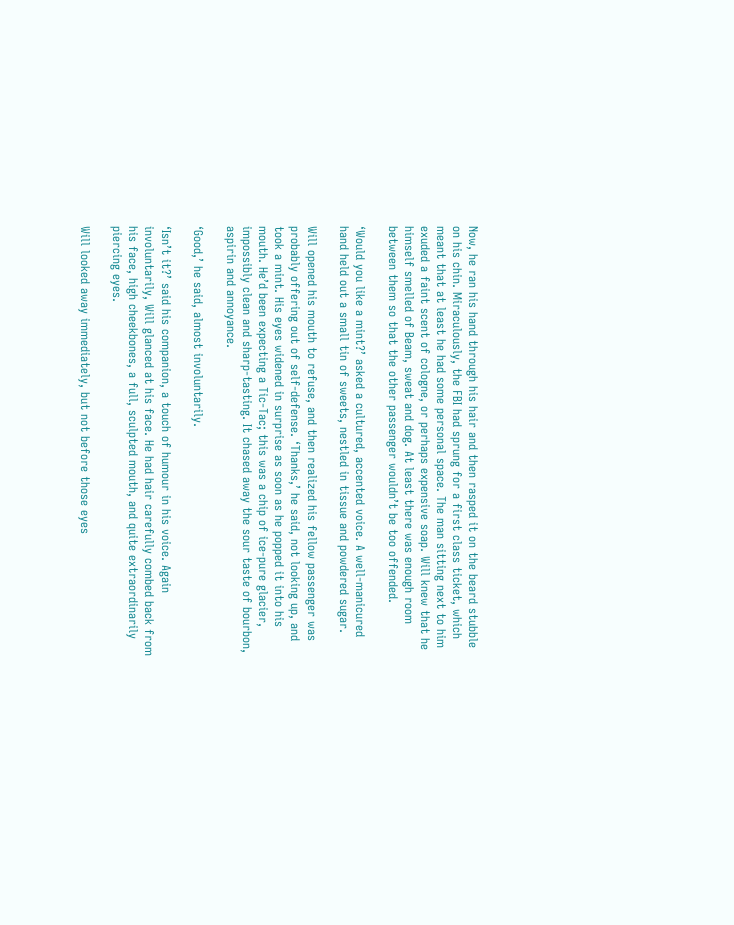Now, he ran his hand through his hair and then rasped it on the beard stubble on his chin. Miraculously, the FBI had sprung for a first class ticket, which meant that at least he had some personal space. The man sitting next to him exuded a faint scent of cologne, or perhaps expensive soap. Will knew that he himself smelled of Beam, sweat and dog. At least there was enough room between them so that the other passenger wouldn’t be too offended.

‘Would you like a mint?’ asked a cultured, accented voice. A well-manicured hand held out a small tin of sweets, nestled in tissue and powdered sugar.

Will opened his mouth to refuse, and then realized his fellow passenger was probably offering out of self-defense. ‘Thanks,’ he said, not looking up, and took a mint. His eyes widened in surprise as soon as he popped it into his mouth. He’d been expecting a Tic-Tac; this was a chip of ice-pure glacier, impossibly clean and sharp-tasting. It chased away the sour taste of bourbon, aspirin and annoyance.

‘Good,’ he said, almost involuntarily.

‘Isn’t it?’ said his companion, a touch of humour in his voice. Again involuntarily, Will glanced at his face. He had hair carefully combed back from his face, high cheekbones, a full, sculpted mouth, and quite extraordinarily piercing eyes.

Will looked away immediately, but not before those eyes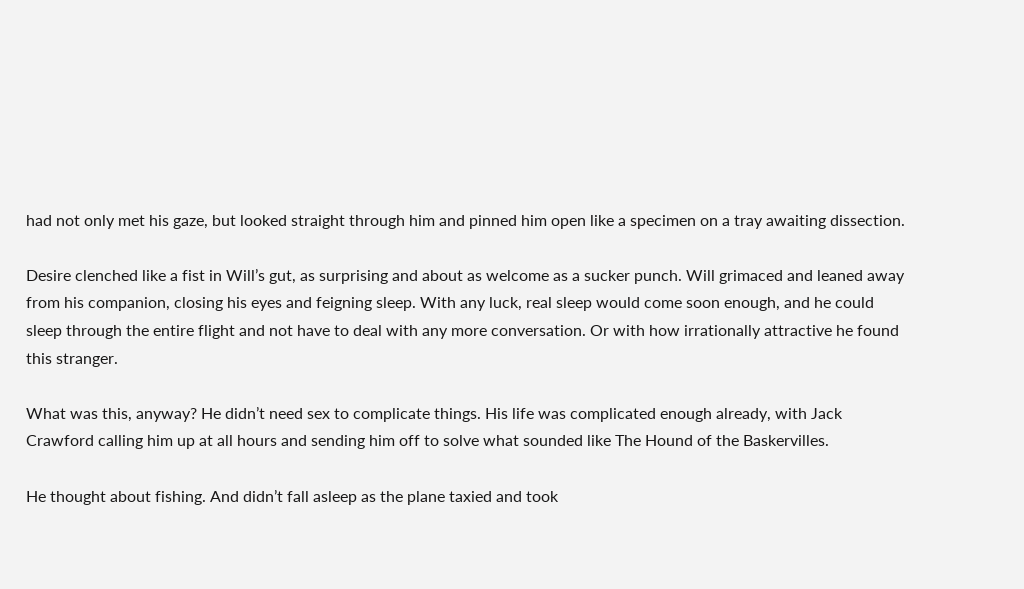had not only met his gaze, but looked straight through him and pinned him open like a specimen on a tray awaiting dissection.

Desire clenched like a fist in Will’s gut, as surprising and about as welcome as a sucker punch. Will grimaced and leaned away from his companion, closing his eyes and feigning sleep. With any luck, real sleep would come soon enough, and he could sleep through the entire flight and not have to deal with any more conversation. Or with how irrationally attractive he found this stranger.

What was this, anyway? He didn’t need sex to complicate things. His life was complicated enough already, with Jack Crawford calling him up at all hours and sending him off to solve what sounded like The Hound of the Baskervilles.

He thought about fishing. And didn’t fall asleep as the plane taxied and took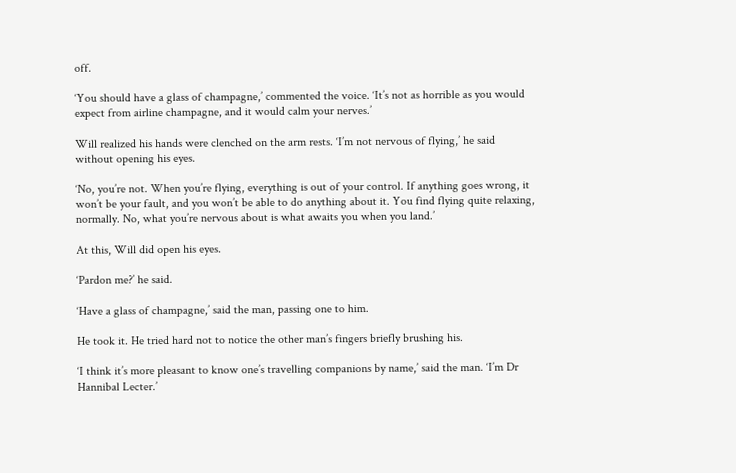off.

‘You should have a glass of champagne,’ commented the voice. ‘It’s not as horrible as you would expect from airline champagne, and it would calm your nerves.’

Will realized his hands were clenched on the arm rests. ‘I’m not nervous of flying,’ he said without opening his eyes.

‘No, you’re not. When you’re flying, everything is out of your control. If anything goes wrong, it won’t be your fault, and you won’t be able to do anything about it. You find flying quite relaxing, normally. No, what you’re nervous about is what awaits you when you land.’

At this, Will did open his eyes.

‘Pardon me?’ he said.

‘Have a glass of champagne,’ said the man, passing one to him.

He took it. He tried hard not to notice the other man’s fingers briefly brushing his.

‘I think it’s more pleasant to know one’s travelling companions by name,’ said the man. ‘I’m Dr Hannibal Lecter.’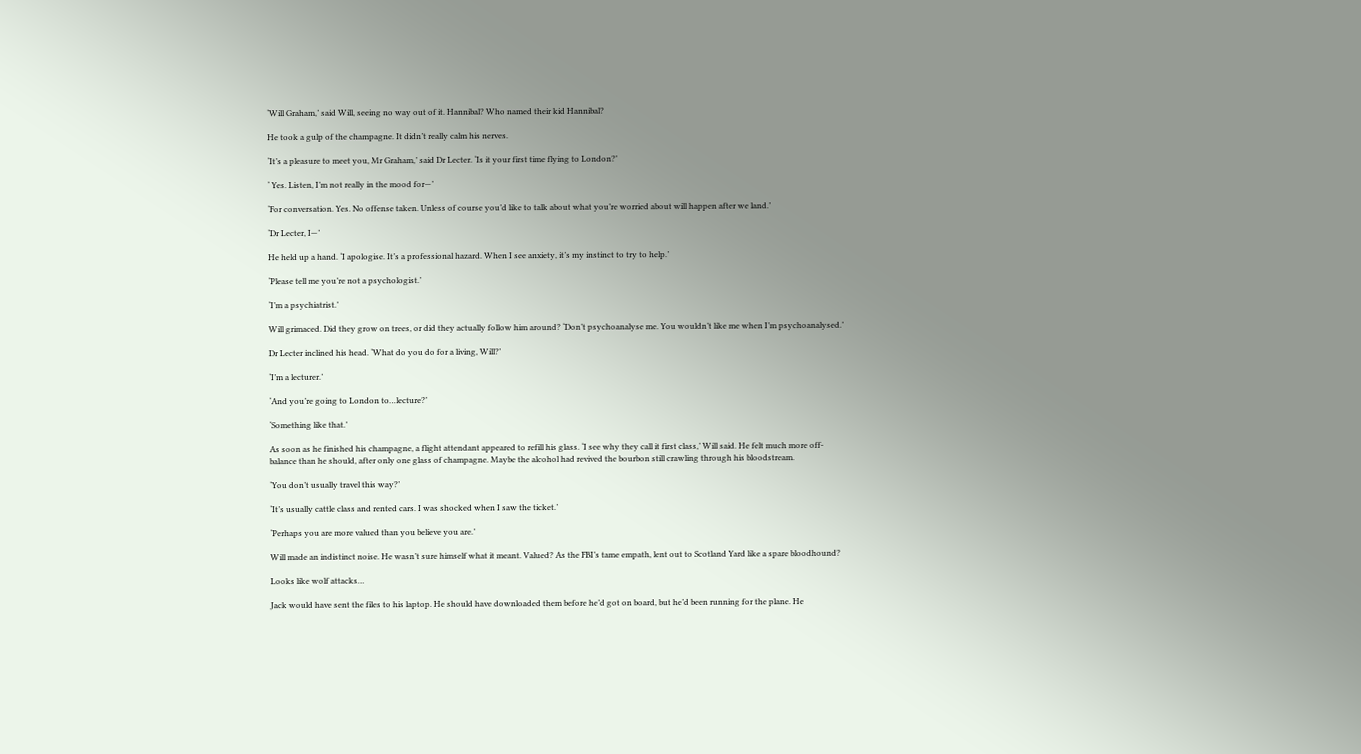‘Will Graham,’ said Will, seeing no way out of it. Hannibal? Who named their kid Hannibal?

He took a gulp of the champagne. It didn’t really calm his nerves.

‘It’s a pleasure to meet you, Mr Graham,’ said Dr Lecter. ‘Is it your first time flying to London?’

‘ Yes. Listen, I’m not really in the mood for—’

‘For conversation. Yes. No offense taken. Unless of course you’d like to talk about what you’re worried about will happen after we land.’

‘Dr Lecter, I—’

He held up a hand. ‘I apologise. It’s a professional hazard. When I see anxiety, it’s my instinct to try to help.’

‘Please tell me you’re not a psychologist.’

‘I’m a psychiatrist.’

Will grimaced. Did they grow on trees, or did they actually follow him around? ‘Don’t psychoanalyse me. You wouldn’t like me when I’m psychoanalysed.’

Dr Lecter inclined his head. ‘What do you do for a living, Will?’

‘I’m a lecturer.’

‘And you’re going to London to…lecture?’

‘Something like that.’

As soon as he finished his champagne, a flight attendant appeared to refill his glass. ‘I see why they call it first class,’ Will said. He felt much more off-balance than he should, after only one glass of champagne. Maybe the alcohol had revived the bourbon still crawling through his bloodstream.

‘You don’t usually travel this way?’

‘It’s usually cattle class and rented cars. I was shocked when I saw the ticket.’

‘Perhaps you are more valued than you believe you are.’

Will made an indistinct noise. He wasn’t sure himself what it meant. Valued? As the FBI’s tame empath, lent out to Scotland Yard like a spare bloodhound?

Looks like wolf attacks…

Jack would have sent the files to his laptop. He should have downloaded them before he’d got on board, but he’d been running for the plane. He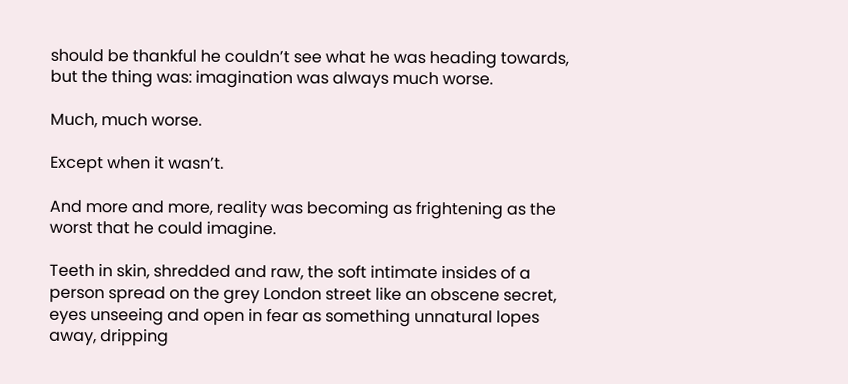should be thankful he couldn’t see what he was heading towards, but the thing was: imagination was always much worse.

Much, much worse.

Except when it wasn’t.

And more and more, reality was becoming as frightening as the worst that he could imagine.

Teeth in skin, shredded and raw, the soft intimate insides of a person spread on the grey London street like an obscene secret, eyes unseeing and open in fear as something unnatural lopes away, dripping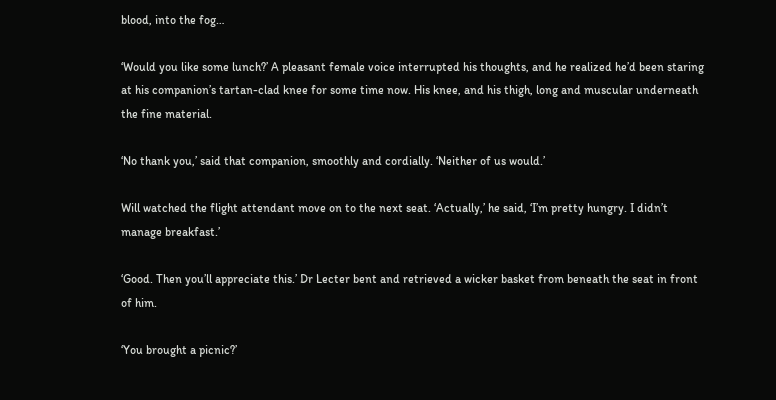blood, into the fog…

‘Would you like some lunch?’ A pleasant female voice interrupted his thoughts, and he realized he’d been staring at his companion’s tartan-clad knee for some time now. His knee, and his thigh, long and muscular underneath the fine material.

‘No thank you,’ said that companion, smoothly and cordially. ‘Neither of us would.’

Will watched the flight attendant move on to the next seat. ‘Actually,’ he said, ‘I’m pretty hungry. I didn’t manage breakfast.’

‘Good. Then you’ll appreciate this.’ Dr Lecter bent and retrieved a wicker basket from beneath the seat in front of him.

‘You brought a picnic?’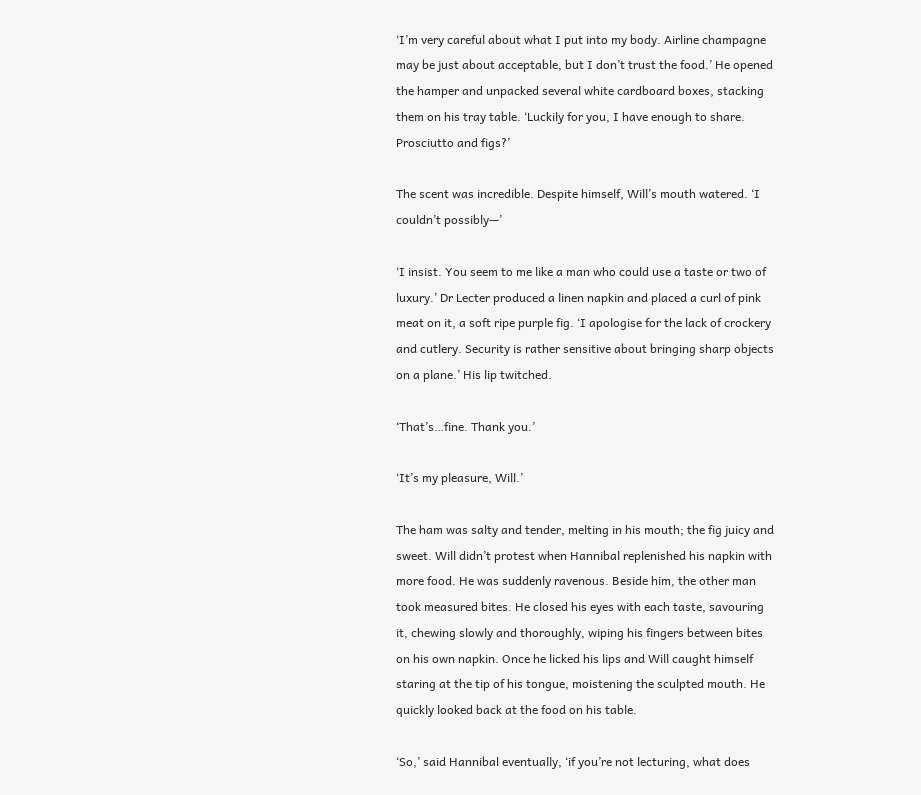‘I’m very careful about what I put into my body. Airline champagne may be just about acceptable, but I don’t trust the food.’ He opened the hamper and unpacked several white cardboard boxes, stacking them on his tray table. ‘Luckily for you, I have enough to share. Prosciutto and figs?’

The scent was incredible. Despite himself, Will’s mouth watered. ‘I couldn’t possibly—’

‘I insist. You seem to me like a man who could use a taste or two of luxury.’ Dr Lecter produced a linen napkin and placed a curl of pink meat on it, a soft ripe purple fig. ‘I apologise for the lack of crockery and cutlery. Security is rather sensitive about bringing sharp objects on a plane.’ His lip twitched.

‘That’s…fine. Thank you.’

‘It’s my pleasure, Will.’

The ham was salty and tender, melting in his mouth; the fig juicy and sweet. Will didn’t protest when Hannibal replenished his napkin with more food. He was suddenly ravenous. Beside him, the other man took measured bites. He closed his eyes with each taste, savouring it, chewing slowly and thoroughly, wiping his fingers between bites on his own napkin. Once he licked his lips and Will caught himself staring at the tip of his tongue, moistening the sculpted mouth. He quickly looked back at the food on his table.

‘So,’ said Hannibal eventually, ‘if you’re not lecturing, what does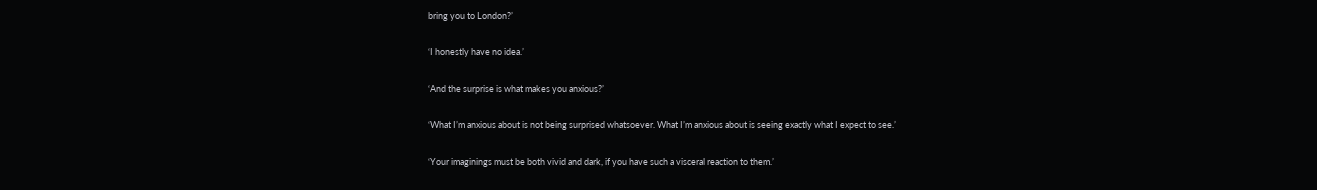bring you to London?’

‘I honestly have no idea.’

‘And the surprise is what makes you anxious?’

‘What I’m anxious about is not being surprised whatsoever. What I’m anxious about is seeing exactly what I expect to see.’

‘Your imaginings must be both vivid and dark, if you have such a visceral reaction to them.’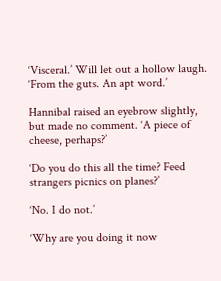‘Visceral.’ Will let out a hollow laugh. ‘From the guts. An apt word.’

Hannibal raised an eyebrow slightly, but made no comment. ‘A piece of cheese, perhaps?’

‘Do you do this all the time? Feed strangers picnics on planes?’

‘No. I do not.’

‘Why are you doing it now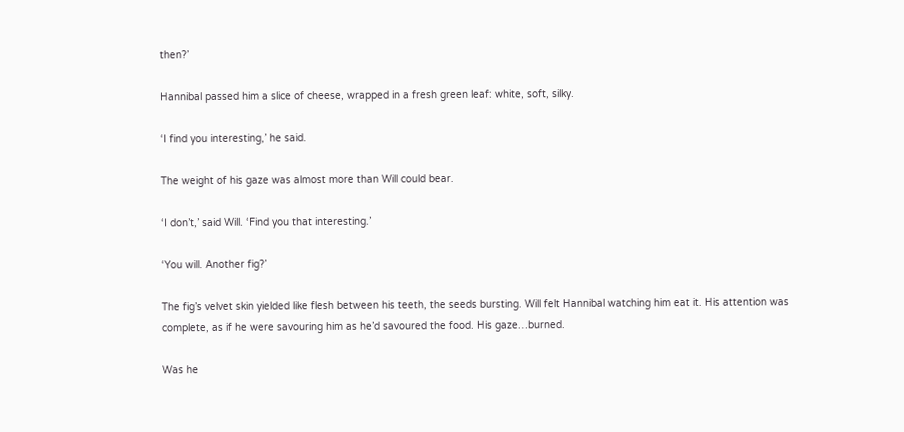then?’

Hannibal passed him a slice of cheese, wrapped in a fresh green leaf: white, soft, silky.

‘I find you interesting,’ he said.

The weight of his gaze was almost more than Will could bear.

‘I don’t,’ said Will. ‘Find you that interesting.’

‘You will. Another fig?’

The fig’s velvet skin yielded like flesh between his teeth, the seeds bursting. Will felt Hannibal watching him eat it. His attention was complete, as if he were savouring him as he’d savoured the food. His gaze…burned.

Was he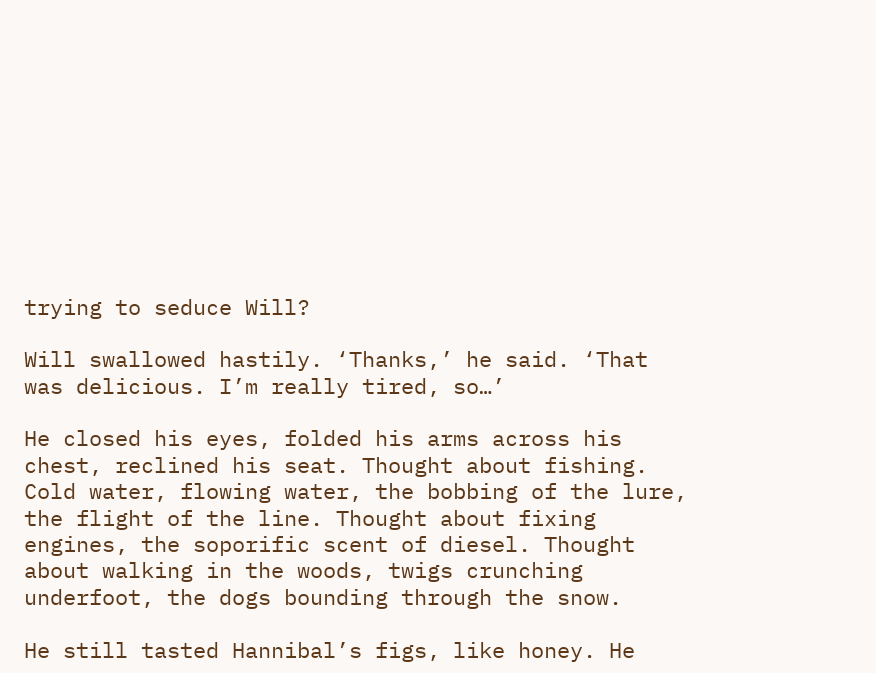trying to seduce Will?

Will swallowed hastily. ‘Thanks,’ he said. ‘That was delicious. I’m really tired, so…’

He closed his eyes, folded his arms across his chest, reclined his seat. Thought about fishing. Cold water, flowing water, the bobbing of the lure, the flight of the line. Thought about fixing engines, the soporific scent of diesel. Thought about walking in the woods, twigs crunching underfoot, the dogs bounding through the snow.

He still tasted Hannibal’s figs, like honey. He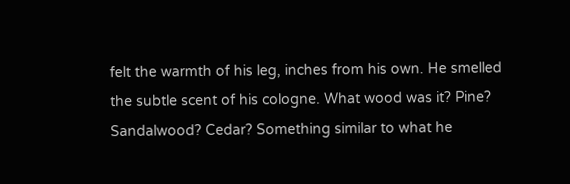felt the warmth of his leg, inches from his own. He smelled the subtle scent of his cologne. What wood was it? Pine? Sandalwood? Cedar? Something similar to what he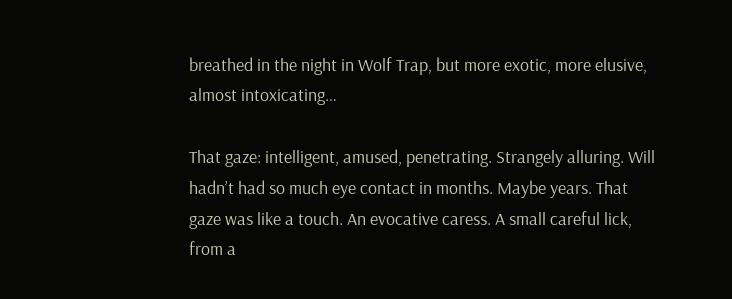breathed in the night in Wolf Trap, but more exotic, more elusive, almost intoxicating…

That gaze: intelligent, amused, penetrating. Strangely alluring. Will hadn’t had so much eye contact in months. Maybe years. That gaze was like a touch. An evocative caress. A small careful lick, from a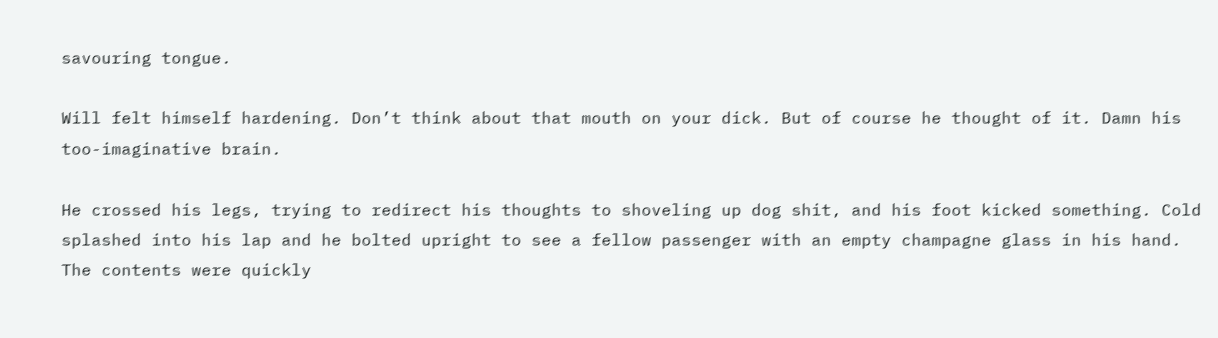savouring tongue.

Will felt himself hardening. Don’t think about that mouth on your dick. But of course he thought of it. Damn his too-imaginative brain.

He crossed his legs, trying to redirect his thoughts to shoveling up dog shit, and his foot kicked something. Cold splashed into his lap and he bolted upright to see a fellow passenger with an empty champagne glass in his hand. The contents were quickly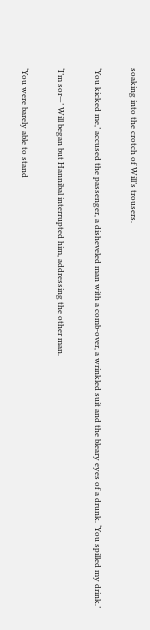soaking into the crotch of Will’s trousers.

‘You kicked me,’ accused the passenger, a disheveled man with a comb-over, a wrinkled suit and the bleary eyes of a drunk. ‘You spilled my drink.’

‘I’m sor—’ Will began but Hannibal interrupted him, addressing the other man.

‘You were barely able to stand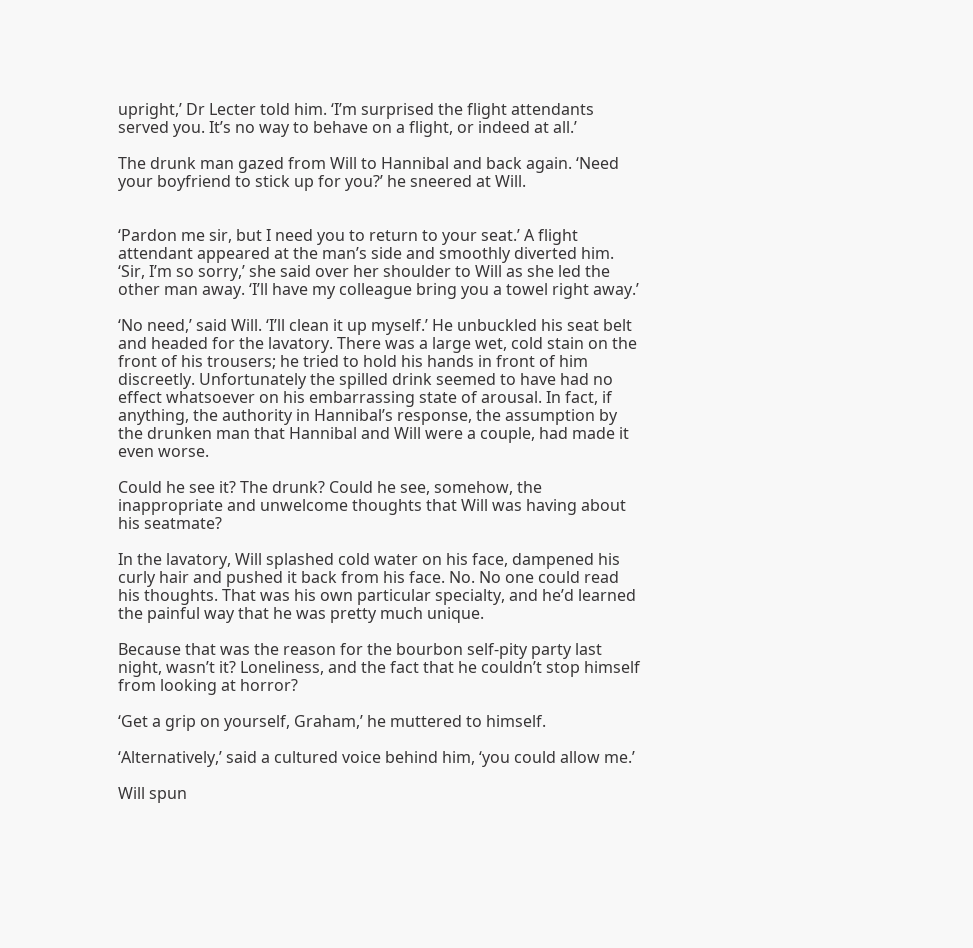upright,’ Dr Lecter told him. ‘I’m surprised the flight attendants served you. It’s no way to behave on a flight, or indeed at all.’

The drunk man gazed from Will to Hannibal and back again. ‘Need your boyfriend to stick up for you?’ he sneered at Will.


‘Pardon me sir, but I need you to return to your seat.’ A flight attendant appeared at the man’s side and smoothly diverted him. ‘Sir, I’m so sorry,’ she said over her shoulder to Will as she led the other man away. ‘I’ll have my colleague bring you a towel right away.’

‘No need,’ said Will. ‘I’ll clean it up myself.’ He unbuckled his seat belt and headed for the lavatory. There was a large wet, cold stain on the front of his trousers; he tried to hold his hands in front of him discreetly. Unfortunately the spilled drink seemed to have had no effect whatsoever on his embarrassing state of arousal. In fact, if anything, the authority in Hannibal’s response, the assumption by the drunken man that Hannibal and Will were a couple, had made it even worse.

Could he see it? The drunk? Could he see, somehow, the inappropriate and unwelcome thoughts that Will was having about his seatmate?

In the lavatory, Will splashed cold water on his face, dampened his curly hair and pushed it back from his face. No. No one could read his thoughts. That was his own particular specialty, and he’d learned the painful way that he was pretty much unique.

Because that was the reason for the bourbon self-pity party last night, wasn’t it? Loneliness, and the fact that he couldn’t stop himself from looking at horror?

‘Get a grip on yourself, Graham,’ he muttered to himself.

‘Alternatively,’ said a cultured voice behind him, ‘you could allow me.’

Will spun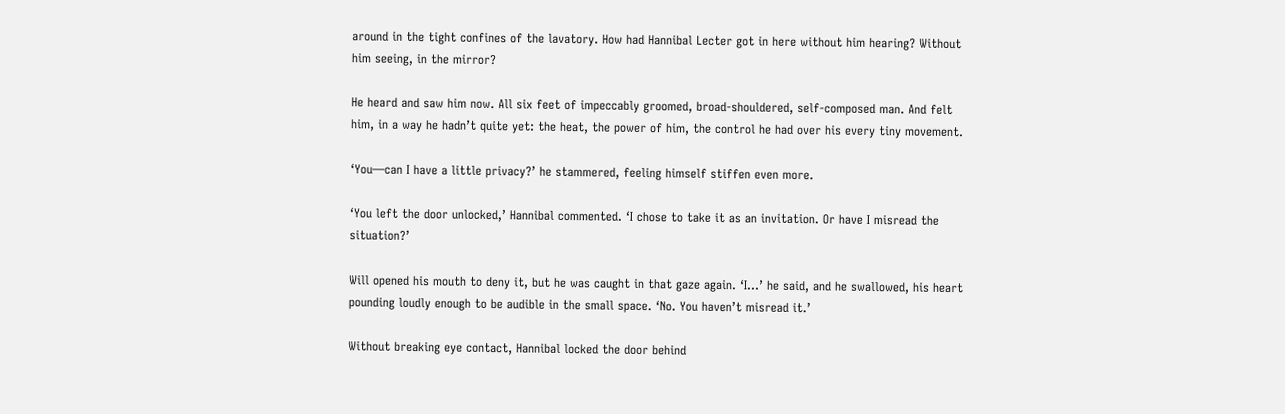around in the tight confines of the lavatory. How had Hannibal Lecter got in here without him hearing? Without him seeing, in the mirror?

He heard and saw him now. All six feet of impeccably groomed, broad-shouldered, self-composed man. And felt him, in a way he hadn’t quite yet: the heat, the power of him, the control he had over his every tiny movement.

‘You—can I have a little privacy?’ he stammered, feeling himself stiffen even more.

‘You left the door unlocked,’ Hannibal commented. ‘I chose to take it as an invitation. Or have I misread the situation?’

Will opened his mouth to deny it, but he was caught in that gaze again. ‘I…’ he said, and he swallowed, his heart pounding loudly enough to be audible in the small space. ‘No. You haven’t misread it.’

Without breaking eye contact, Hannibal locked the door behind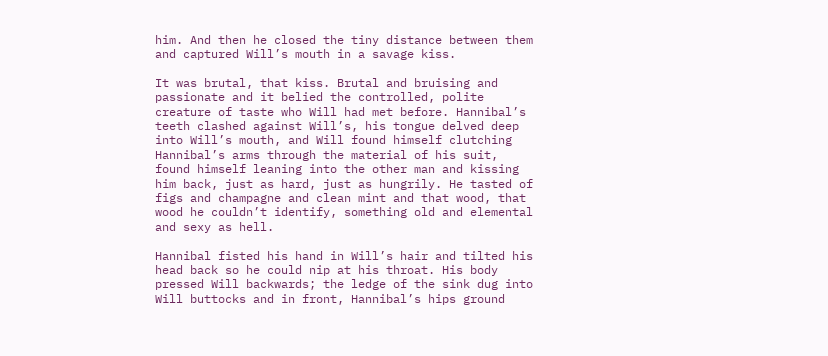him. And then he closed the tiny distance between them and captured Will’s mouth in a savage kiss.

It was brutal, that kiss. Brutal and bruising and passionate and it belied the controlled, polite creature of taste who Will had met before. Hannibal’s teeth clashed against Will’s, his tongue delved deep into Will’s mouth, and Will found himself clutching Hannibal’s arms through the material of his suit, found himself leaning into the other man and kissing him back, just as hard, just as hungrily. He tasted of figs and champagne and clean mint and that wood, that wood he couldn’t identify, something old and elemental and sexy as hell.

Hannibal fisted his hand in Will’s hair and tilted his head back so he could nip at his throat. His body pressed Will backwards; the ledge of the sink dug into Will buttocks and in front, Hannibal’s hips ground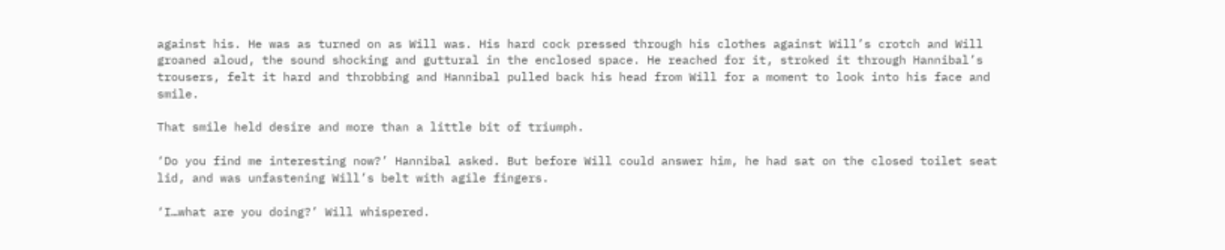against his. He was as turned on as Will was. His hard cock pressed through his clothes against Will’s crotch and Will groaned aloud, the sound shocking and guttural in the enclosed space. He reached for it, stroked it through Hannibal’s trousers, felt it hard and throbbing and Hannibal pulled back his head from Will for a moment to look into his face and smile.

That smile held desire and more than a little bit of triumph.

‘Do you find me interesting now?’ Hannibal asked. But before Will could answer him, he had sat on the closed toilet seat lid, and was unfastening Will’s belt with agile fingers.

‘I…what are you doing?’ Will whispered.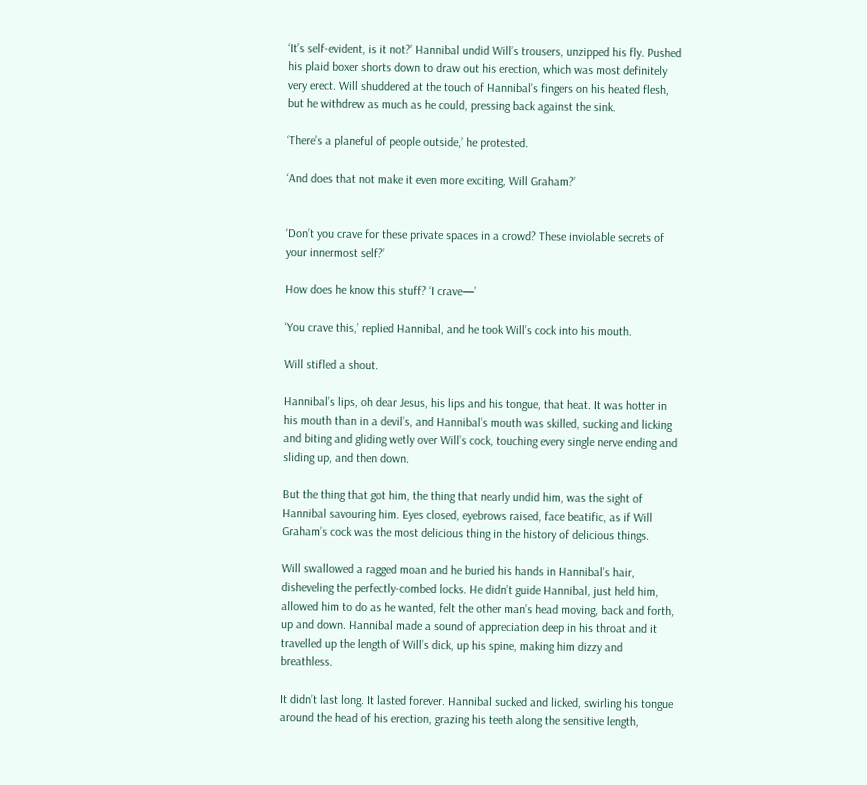‘It’s self-evident, is it not?’ Hannibal undid Will’s trousers, unzipped his fly. Pushed his plaid boxer shorts down to draw out his erection, which was most definitely very erect. Will shuddered at the touch of Hannibal’s fingers on his heated flesh, but he withdrew as much as he could, pressing back against the sink.

‘There’s a planeful of people outside,’ he protested.

‘And does that not make it even more exciting, Will Graham?’


‘Don’t you crave for these private spaces in a crowd? These inviolable secrets of your innermost self?’

How does he know this stuff? ‘I crave—’

‘You crave this,’ replied Hannibal, and he took Will’s cock into his mouth.

Will stifled a shout.

Hannibal’s lips, oh dear Jesus, his lips and his tongue, that heat. It was hotter in his mouth than in a devil’s, and Hannibal’s mouth was skilled, sucking and licking and biting and gliding wetly over Will’s cock, touching every single nerve ending and sliding up, and then down.

But the thing that got him, the thing that nearly undid him, was the sight of Hannibal savouring him. Eyes closed, eyebrows raised, face beatific, as if Will Graham’s cock was the most delicious thing in the history of delicious things.

Will swallowed a ragged moan and he buried his hands in Hannibal’s hair, disheveling the perfectly-combed locks. He didn’t guide Hannibal, just held him, allowed him to do as he wanted, felt the other man’s head moving, back and forth, up and down. Hannibal made a sound of appreciation deep in his throat and it travelled up the length of Will’s dick, up his spine, making him dizzy and breathless.

It didn’t last long. It lasted forever. Hannibal sucked and licked, swirling his tongue around the head of his erection, grazing his teeth along the sensitive length,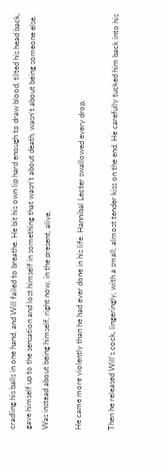cradling his balls in one hand, and Will failed to breathe. He bit his own lip hard enough to draw blood, tilted his head back, gave himself up to the sensation and lost himself in something that wasn’t about death, wasn’t about being someone else. Was instead about being himself, right now, in the present, alive.

He came more violently than he had ever done in his life. Hannibal Lecter swallowed every drop.

Then he released Will’s cock, lingeringly, with a small, almost tender kiss on the end. He carefully tucked him back into his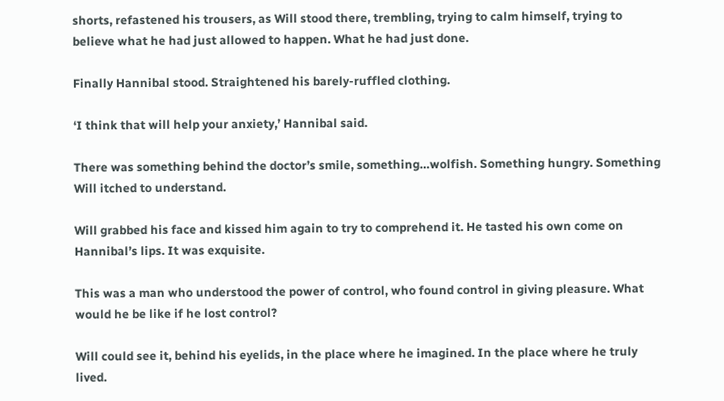shorts, refastened his trousers, as Will stood there, trembling, trying to calm himself, trying to believe what he had just allowed to happen. What he had just done.

Finally Hannibal stood. Straightened his barely-ruffled clothing.

‘I think that will help your anxiety,’ Hannibal said.

There was something behind the doctor’s smile, something…wolfish. Something hungry. Something Will itched to understand.

Will grabbed his face and kissed him again to try to comprehend it. He tasted his own come on Hannibal’s lips. It was exquisite.

This was a man who understood the power of control, who found control in giving pleasure. What would he be like if he lost control?

Will could see it, behind his eyelids, in the place where he imagined. In the place where he truly lived.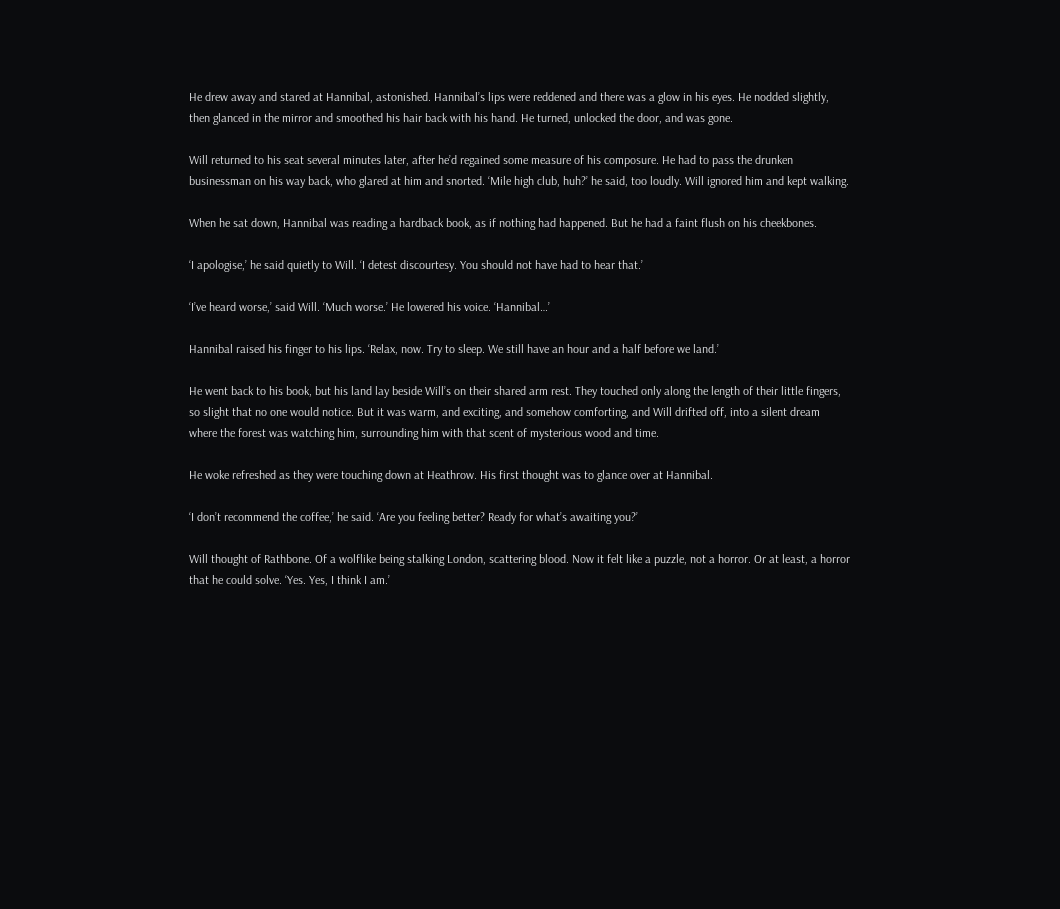He drew away and stared at Hannibal, astonished. Hannibal’s lips were reddened and there was a glow in his eyes. He nodded slightly, then glanced in the mirror and smoothed his hair back with his hand. He turned, unlocked the door, and was gone.

Will returned to his seat several minutes later, after he’d regained some measure of his composure. He had to pass the drunken businessman on his way back, who glared at him and snorted. ‘Mile high club, huh?’ he said, too loudly. Will ignored him and kept walking.

When he sat down, Hannibal was reading a hardback book, as if nothing had happened. But he had a faint flush on his cheekbones.

‘I apologise,’ he said quietly to Will. ‘I detest discourtesy. You should not have had to hear that.’

‘I’ve heard worse,’ said Will. ‘Much worse.’ He lowered his voice. ‘Hannibal…’

Hannibal raised his finger to his lips. ‘Relax, now. Try to sleep. We still have an hour and a half before we land.’

He went back to his book, but his land lay beside Will’s on their shared arm rest. They touched only along the length of their little fingers, so slight that no one would notice. But it was warm, and exciting, and somehow comforting, and Will drifted off, into a silent dream where the forest was watching him, surrounding him with that scent of mysterious wood and time.

He woke refreshed as they were touching down at Heathrow. His first thought was to glance over at Hannibal.

‘I don’t recommend the coffee,’ he said. ‘Are you feeling better? Ready for what’s awaiting you?’

Will thought of Rathbone. Of a wolflike being stalking London, scattering blood. Now it felt like a puzzle, not a horror. Or at least, a horror that he could solve. ‘Yes. Yes, I think I am.’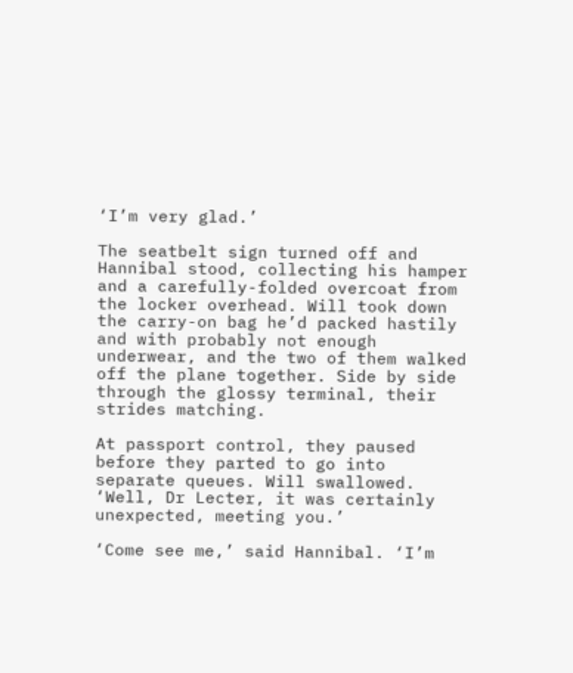‘I’m very glad.’

The seatbelt sign turned off and Hannibal stood, collecting his hamper and a carefully-folded overcoat from the locker overhead. Will took down the carry-on bag he’d packed hastily and with probably not enough underwear, and the two of them walked off the plane together. Side by side through the glossy terminal, their strides matching.

At passport control, they paused before they parted to go into separate queues. Will swallowed. ‘Well, Dr Lecter, it was certainly unexpected, meeting you.’

‘Come see me,’ said Hannibal. ‘I’m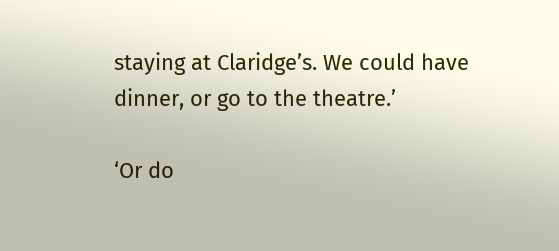staying at Claridge’s. We could have dinner, or go to the theatre.’

‘Or do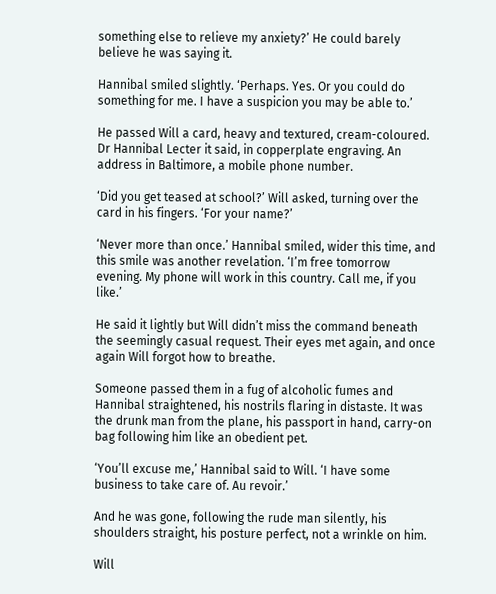something else to relieve my anxiety?’ He could barely believe he was saying it.

Hannibal smiled slightly. ‘Perhaps. Yes. Or you could do something for me. I have a suspicion you may be able to.’

He passed Will a card, heavy and textured, cream-coloured. Dr Hannibal Lecter it said, in copperplate engraving. An address in Baltimore, a mobile phone number.

‘Did you get teased at school?’ Will asked, turning over the card in his fingers. ‘For your name?’

‘Never more than once.’ Hannibal smiled, wider this time, and this smile was another revelation. ‘I’m free tomorrow evening. My phone will work in this country. Call me, if you like.’

He said it lightly but Will didn’t miss the command beneath the seemingly casual request. Their eyes met again, and once again Will forgot how to breathe.

Someone passed them in a fug of alcoholic fumes and Hannibal straightened, his nostrils flaring in distaste. It was the drunk man from the plane, his passport in hand, carry-on bag following him like an obedient pet.

‘You’ll excuse me,’ Hannibal said to Will. ‘I have some business to take care of. Au revoir.’

And he was gone, following the rude man silently, his shoulders straight, his posture perfect, not a wrinkle on him.

Will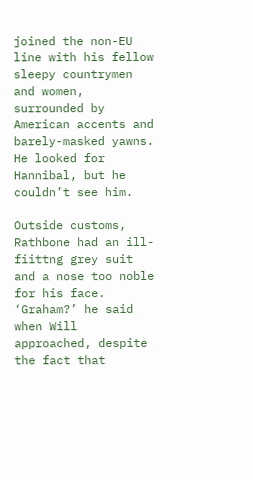joined the non-EU line with his fellow sleepy countrymen and women, surrounded by American accents and barely-masked yawns. He looked for Hannibal, but he couldn’t see him.

Outside customs, Rathbone had an ill-fiittng grey suit and a nose too noble for his face. ‘Graham?’ he said when Will approached, despite the fact that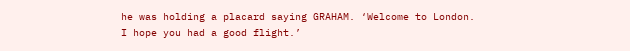he was holding a placard saying GRAHAM. ‘Welcome to London. I hope you had a good flight.’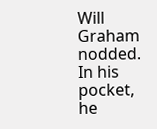Will Graham nodded. In his pocket, he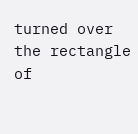turned over the rectangle of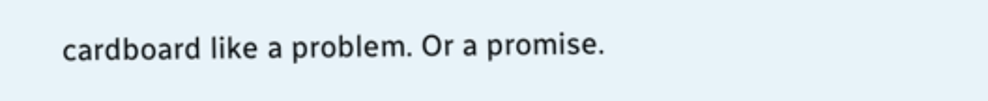cardboard like a problem. Or a promise.